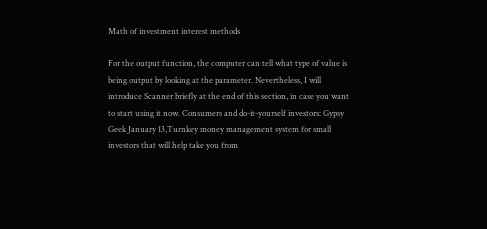Math of investment interest methods

For the output function, the computer can tell what type of value is being output by looking at the parameter. Nevertheless, I will introduce Scanner briefly at the end of this section, in case you want to start using it now. Consumers and do-it-yourself investors: Gypsy Geek January 13,Turnkey money management system for small investors that will help take you from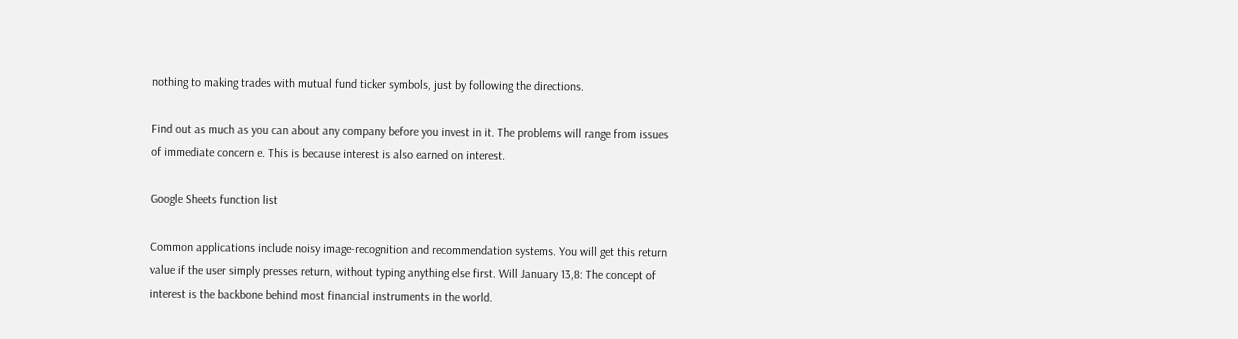nothing to making trades with mutual fund ticker symbols, just by following the directions.

Find out as much as you can about any company before you invest in it. The problems will range from issues of immediate concern e. This is because interest is also earned on interest.

Google Sheets function list

Common applications include noisy image-recognition and recommendation systems. You will get this return value if the user simply presses return, without typing anything else first. Will January 13,8: The concept of interest is the backbone behind most financial instruments in the world.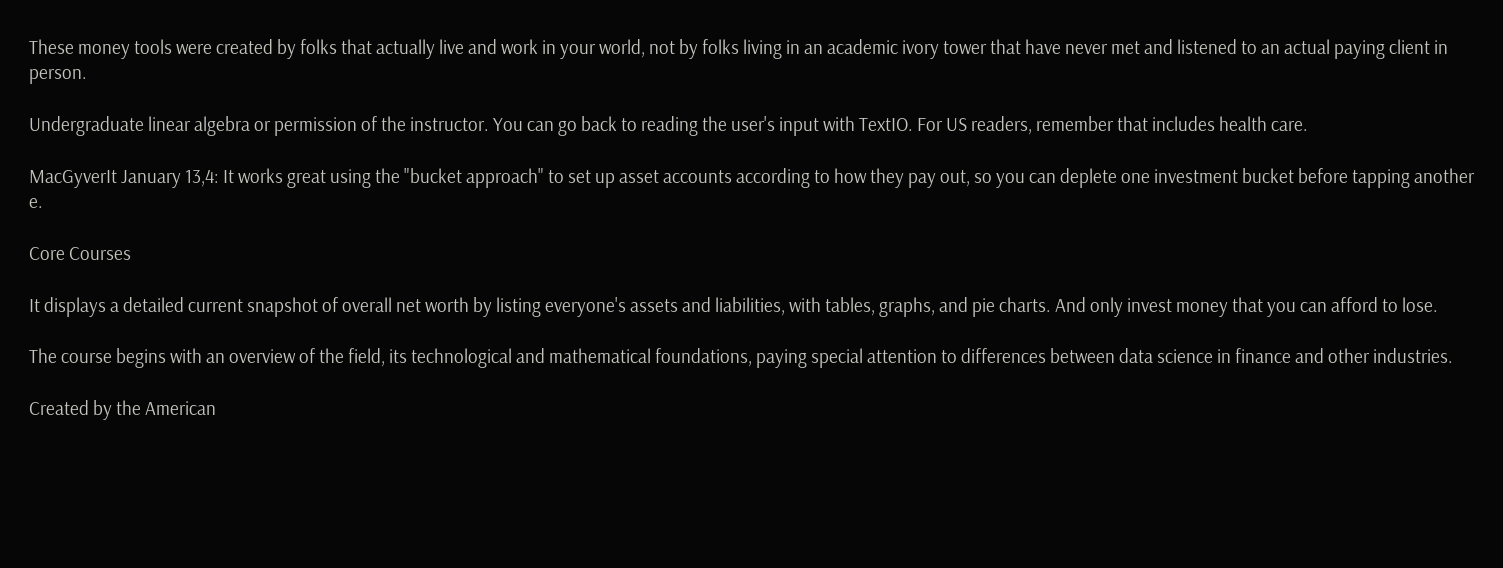These money tools were created by folks that actually live and work in your world, not by folks living in an academic ivory tower that have never met and listened to an actual paying client in person.

Undergraduate linear algebra or permission of the instructor. You can go back to reading the user's input with TextIO. For US readers, remember that includes health care.

MacGyverIt January 13,4: It works great using the "bucket approach" to set up asset accounts according to how they pay out, so you can deplete one investment bucket before tapping another e.

Core Courses

It displays a detailed current snapshot of overall net worth by listing everyone's assets and liabilities, with tables, graphs, and pie charts. And only invest money that you can afford to lose.

The course begins with an overview of the field, its technological and mathematical foundations, paying special attention to differences between data science in finance and other industries.

Created by the American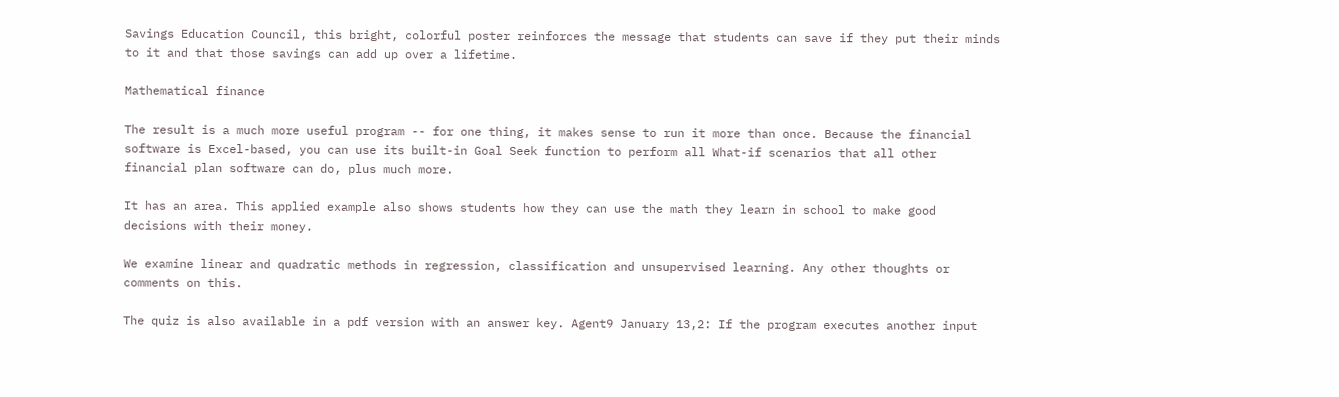Savings Education Council, this bright, colorful poster reinforces the message that students can save if they put their minds to it and that those savings can add up over a lifetime.

Mathematical finance

The result is a much more useful program -- for one thing, it makes sense to run it more than once. Because the financial software is Excel-based, you can use its built-in Goal Seek function to perform all What-if scenarios that all other financial plan software can do, plus much more.

It has an area. This applied example also shows students how they can use the math they learn in school to make good decisions with their money.

We examine linear and quadratic methods in regression, classification and unsupervised learning. Any other thoughts or comments on this.

The quiz is also available in a pdf version with an answer key. Agent9 January 13,2: If the program executes another input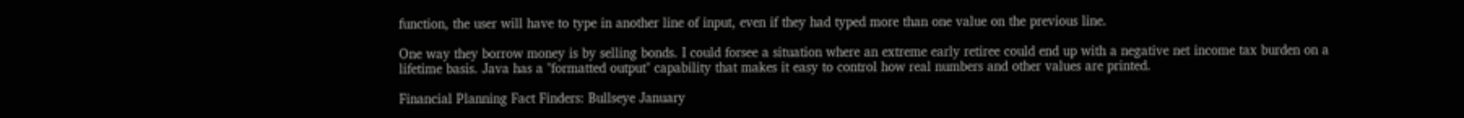function, the user will have to type in another line of input, even if they had typed more than one value on the previous line.

One way they borrow money is by selling bonds. I could forsee a situation where an extreme early retiree could end up with a negative net income tax burden on a lifetime basis. Java has a "formatted output" capability that makes it easy to control how real numbers and other values are printed.

Financial Planning Fact Finders: Bullseye January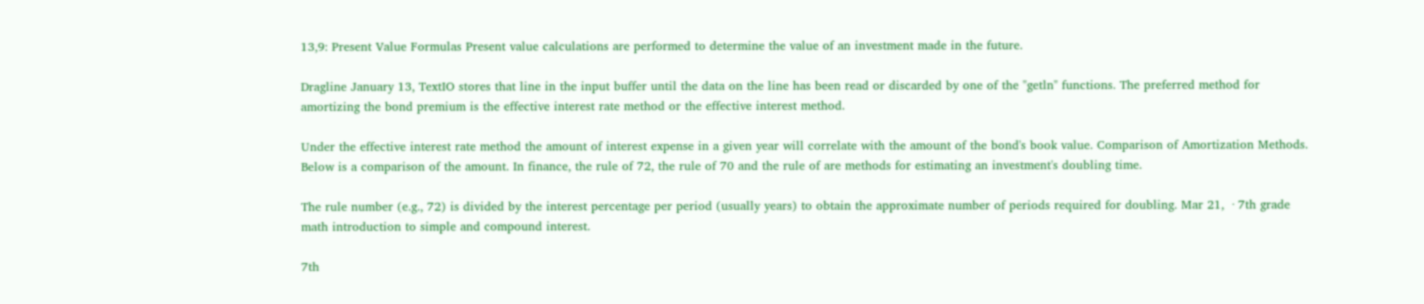13,9: Present Value Formulas Present value calculations are performed to determine the value of an investment made in the future.

Dragline January 13, TextIO stores that line in the input buffer until the data on the line has been read or discarded by one of the "getln" functions. The preferred method for amortizing the bond premium is the effective interest rate method or the effective interest method.

Under the effective interest rate method the amount of interest expense in a given year will correlate with the amount of the bond's book value. Comparison of Amortization Methods. Below is a comparison of the amount. In finance, the rule of 72, the rule of 70 and the rule of are methods for estimating an investment's doubling time.

The rule number (e.g., 72) is divided by the interest percentage per period (usually years) to obtain the approximate number of periods required for doubling. Mar 21,  · 7th grade math introduction to simple and compound interest.

7th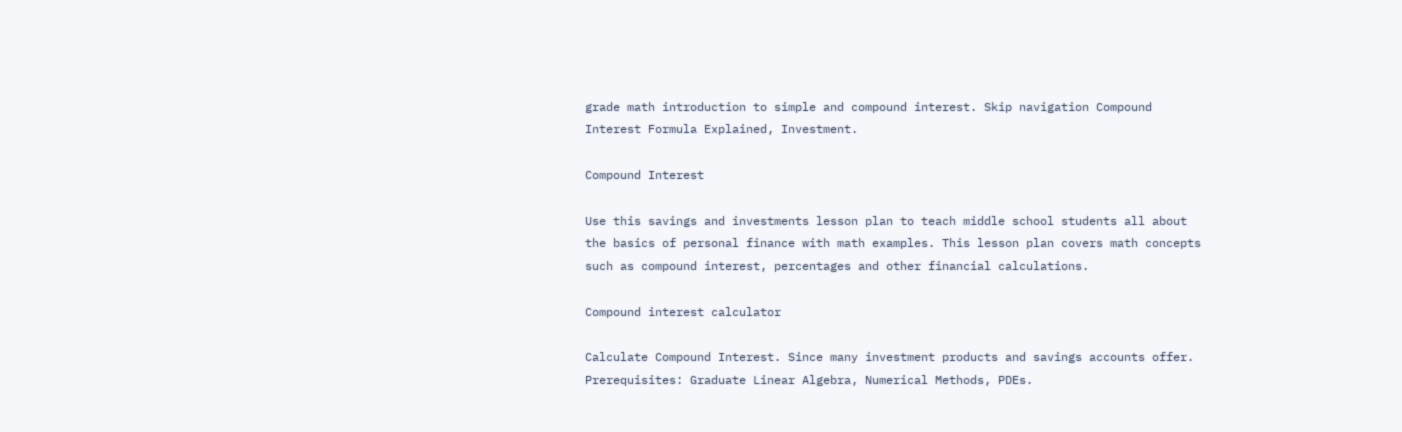grade math introduction to simple and compound interest. Skip navigation Compound Interest Formula Explained, Investment.

Compound Interest

Use this savings and investments lesson plan to teach middle school students all about the basics of personal finance with math examples. This lesson plan covers math concepts such as compound interest, percentages and other financial calculations.

Compound interest calculator

Calculate Compound Interest. Since many investment products and savings accounts offer. Prerequisites: Graduate Linear Algebra, Numerical Methods, PDEs.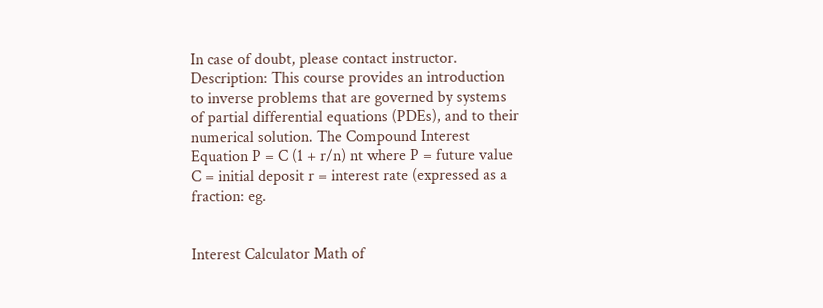In case of doubt, please contact instructor. Description: This course provides an introduction to inverse problems that are governed by systems of partial differential equations (PDEs), and to their numerical solution. The Compound Interest Equation P = C (1 + r/n) nt where P = future value C = initial deposit r = interest rate (expressed as a fraction: eg.


Interest Calculator Math of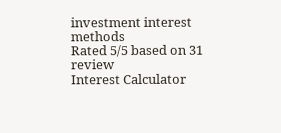investment interest methods
Rated 5/5 based on 31 review
Interest Calculator